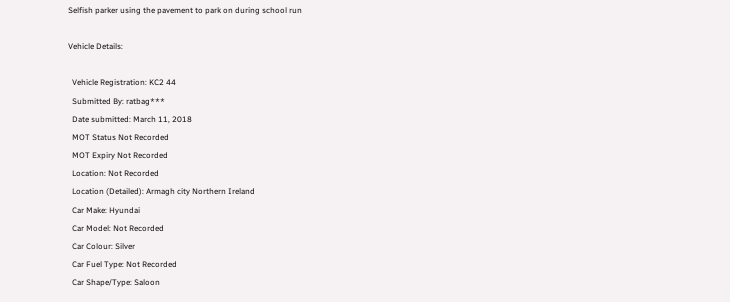Selfish parker using the pavement to park on during school run

Vehicle Details:

  Vehicle Registration: KC2 44
  Submitted By: ratbag***
  Date submitted: March 11, 2018
  MOT Status Not Recorded
  MOT Expiry Not Recorded
  Location: Not Recorded
  Location (Detailed): Armagh city Northern Ireland
  Car Make: Hyundai
  Car Model: Not Recorded
  Car Colour: Silver
  Car Fuel Type: Not Recorded
  Car Shape/Type: Saloon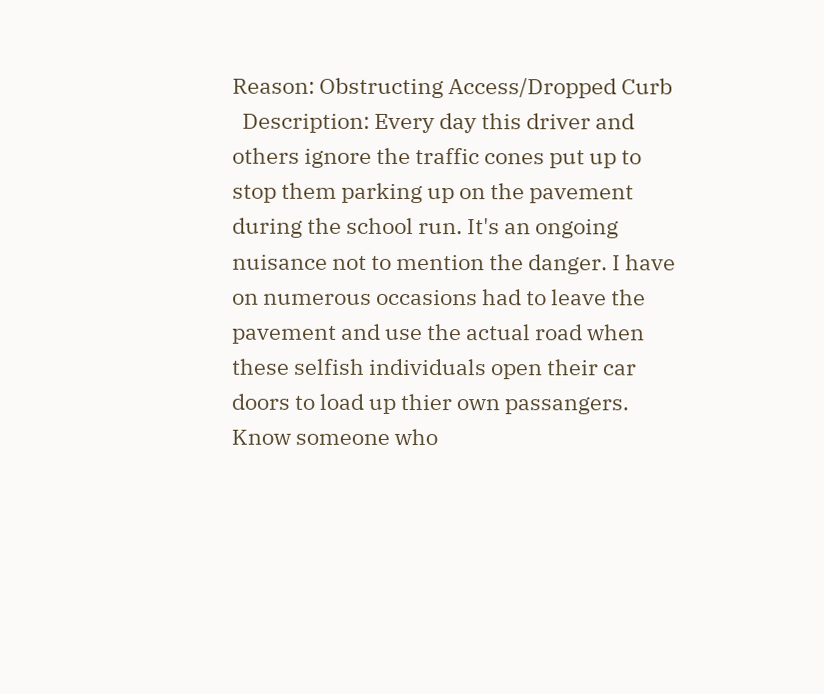Reason: Obstructing Access/Dropped Curb
  Description: Every day this driver and others ignore the traffic cones put up to stop them parking up on the pavement during the school run. It's an ongoing nuisance not to mention the danger. I have on numerous occasions had to leave the pavement and use the actual road when these selfish individuals open their car doors to load up thier own passangers.
Know someone who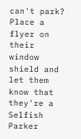can't park? Place a flyer on their window shield and let them know that they're a Selfish Parker